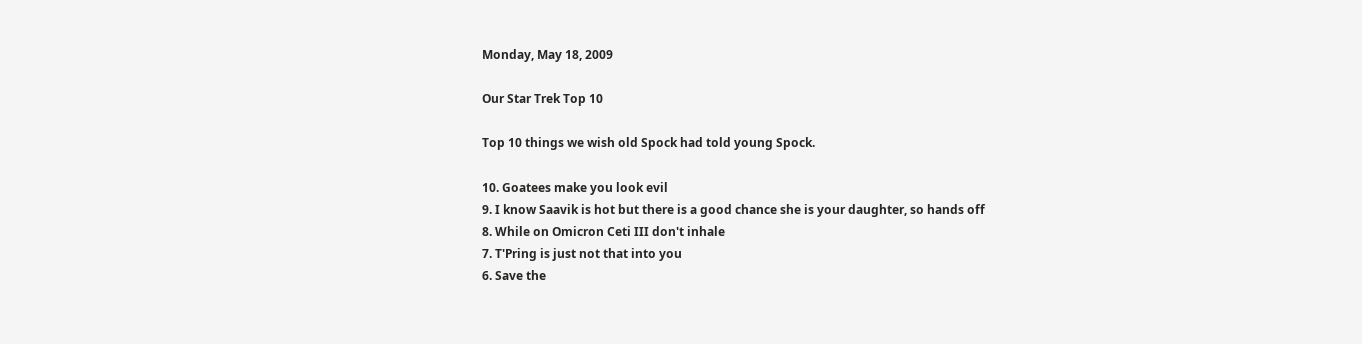Monday, May 18, 2009

Our Star Trek Top 10

Top 10 things we wish old Spock had told young Spock.

10. Goatees make you look evil
9. I know Saavik is hot but there is a good chance she is your daughter, so hands off
8. While on Omicron Ceti III don't inhale
7. T'Pring is just not that into you
6. Save the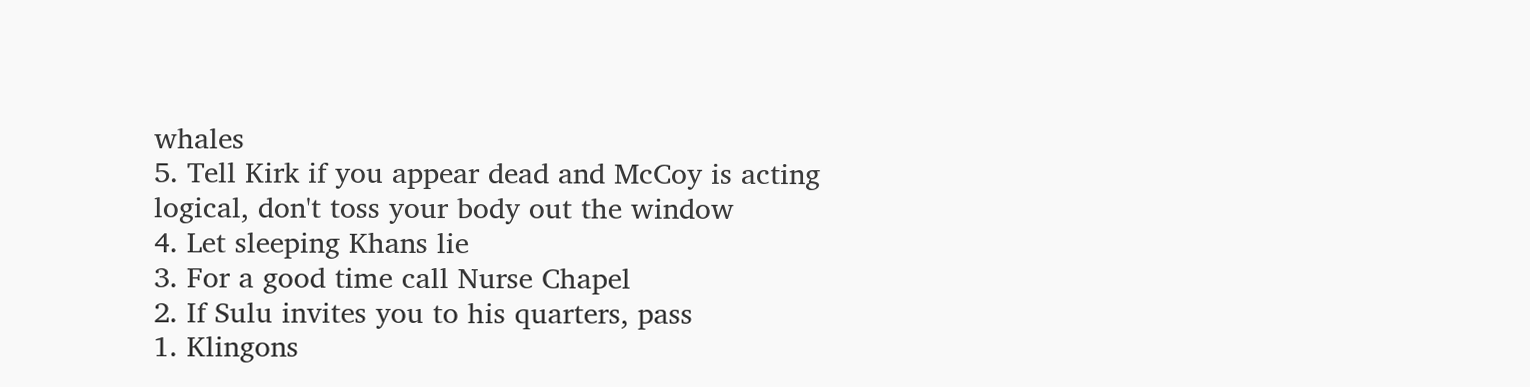whales
5. Tell Kirk if you appear dead and McCoy is acting logical, don't toss your body out the window
4. Let sleeping Khans lie
3. For a good time call Nurse Chapel
2. If Sulu invites you to his quarters, pass
1. Klingons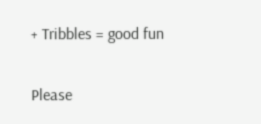+ Tribbles = good fun

Please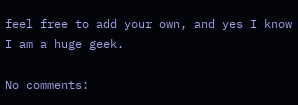feel free to add your own, and yes I know I am a huge geek.

No comments: